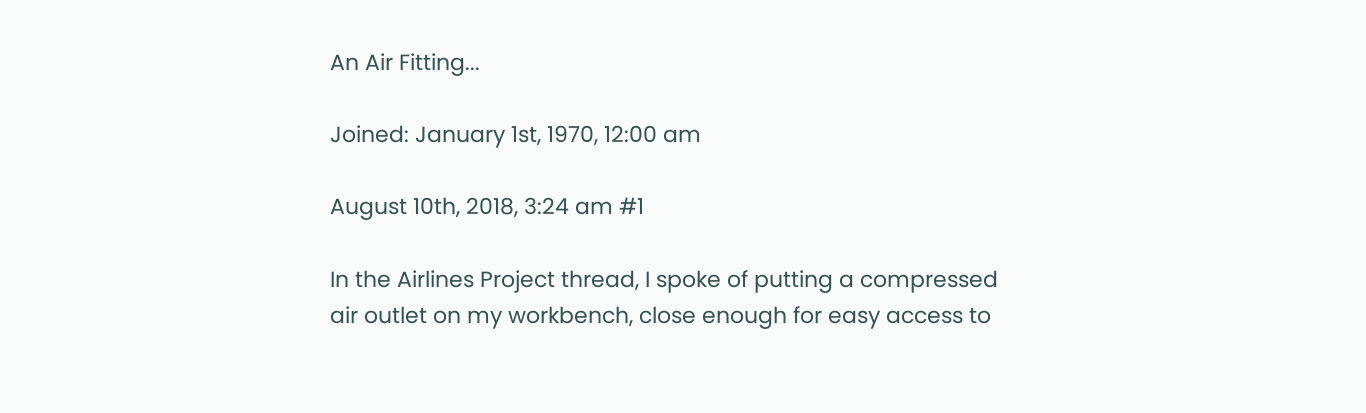An Air Fitting...

Joined: January 1st, 1970, 12:00 am

August 10th, 2018, 3:24 am #1

In the Airlines Project thread, I spoke of putting a compressed air outlet on my workbench, close enough for easy access to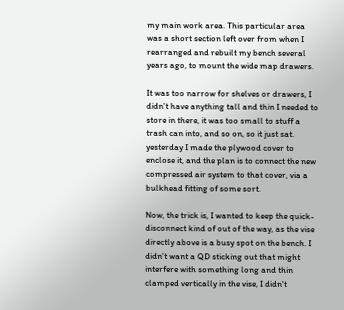my main work area. This particular area was a short section left over from when I rearranged and rebuilt my bench several years ago, to mount the wide map drawers.

It was too narrow for shelves or drawers, I didn't have anything tall and thin I needed to store in there, it was too small to stuff a trash can into, and so on, so it just sat. yesterday I made the plywood cover to enclose it, and the plan is to connect the new compressed air system to that cover, via a bulkhead fitting of some sort.

Now, the trick is, I wanted to keep the quick-disconnect kind of out of the way, as the vise directly above is a busy spot on the bench. I didn't want a QD sticking out that might interfere with something long and thin clamped vertically in the vise, I didn't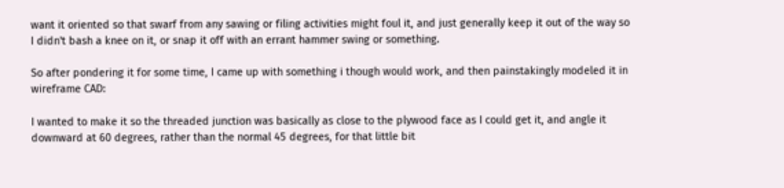want it oriented so that swarf from any sawing or filing activities might foul it, and just generally keep it out of the way so I didn't bash a knee on it, or snap it off with an errant hammer swing or something.

So after pondering it for some time, I came up with something i though would work, and then painstakingly modeled it in wireframe CAD:

I wanted to make it so the threaded junction was basically as close to the plywood face as I could get it, and angle it downward at 60 degrees, rather than the normal 45 degrees, for that little bit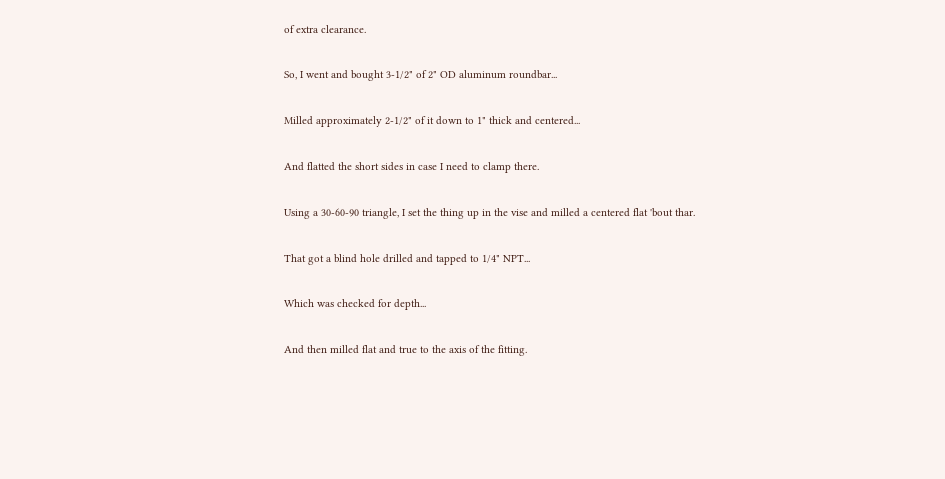of extra clearance.

So, I went and bought 3-1/2" of 2" OD aluminum roundbar...

Milled approximately 2-1/2" of it down to 1" thick and centered...

And flatted the short sides in case I need to clamp there.

Using a 30-60-90 triangle, I set the thing up in the vise and milled a centered flat 'bout thar.

That got a blind hole drilled and tapped to 1/4" NPT...

Which was checked for depth...

And then milled flat and true to the axis of the fitting.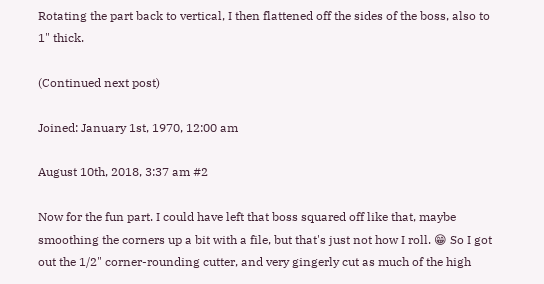Rotating the part back to vertical, I then flattened off the sides of the boss, also to 1" thick.

(Continued next post)

Joined: January 1st, 1970, 12:00 am

August 10th, 2018, 3:37 am #2

Now for the fun part. I could have left that boss squared off like that, maybe smoothing the corners up a bit with a file, but that's just not how I roll. 😁 So I got out the 1/2" corner-rounding cutter, and very gingerly cut as much of the high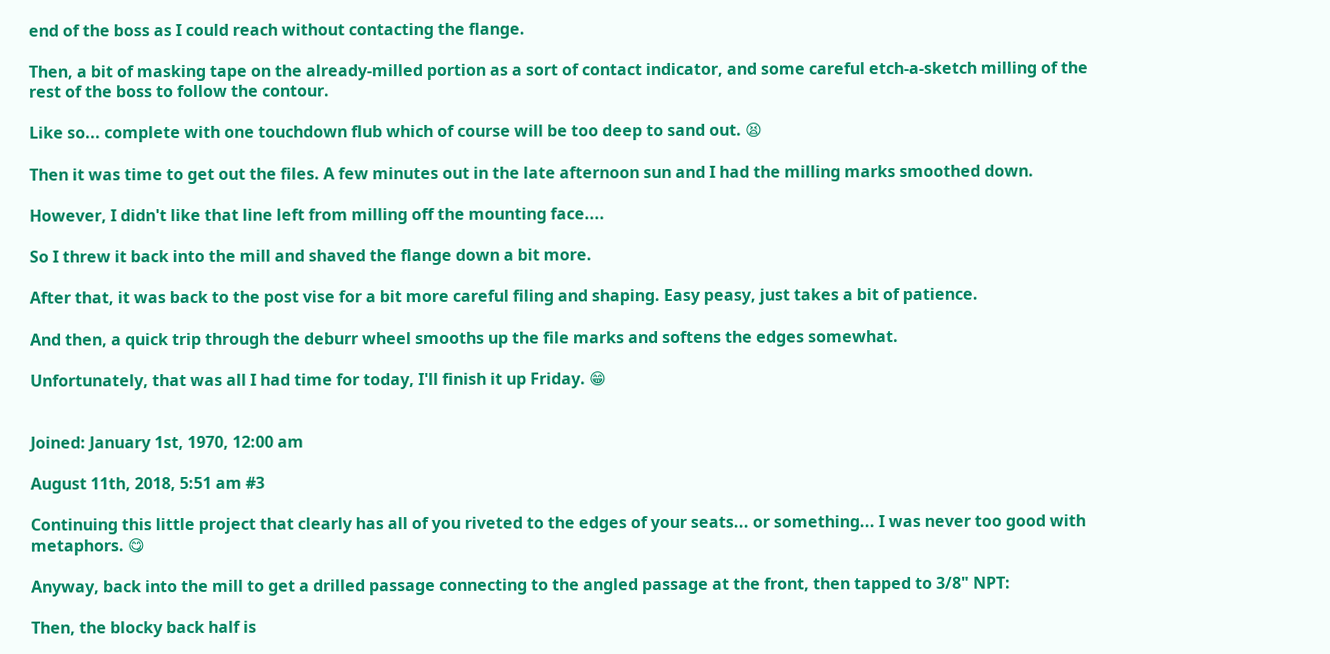end of the boss as I could reach without contacting the flange.

Then, a bit of masking tape on the already-milled portion as a sort of contact indicator, and some careful etch-a-sketch milling of the rest of the boss to follow the contour.

Like so... complete with one touchdown flub which of course will be too deep to sand out. 😫

Then it was time to get out the files. A few minutes out in the late afternoon sun and I had the milling marks smoothed down.

However, I didn't like that line left from milling off the mounting face....

So I threw it back into the mill and shaved the flange down a bit more.

After that, it was back to the post vise for a bit more careful filing and shaping. Easy peasy, just takes a bit of patience.

And then, a quick trip through the deburr wheel smooths up the file marks and softens the edges somewhat.

Unfortunately, that was all I had time for today, I'll finish it up Friday. 😁


Joined: January 1st, 1970, 12:00 am

August 11th, 2018, 5:51 am #3

Continuing this little project that clearly has all of you riveted to the edges of your seats... or something... I was never too good with metaphors. 😋

Anyway, back into the mill to get a drilled passage connecting to the angled passage at the front, then tapped to 3/8" NPT:

Then, the blocky back half is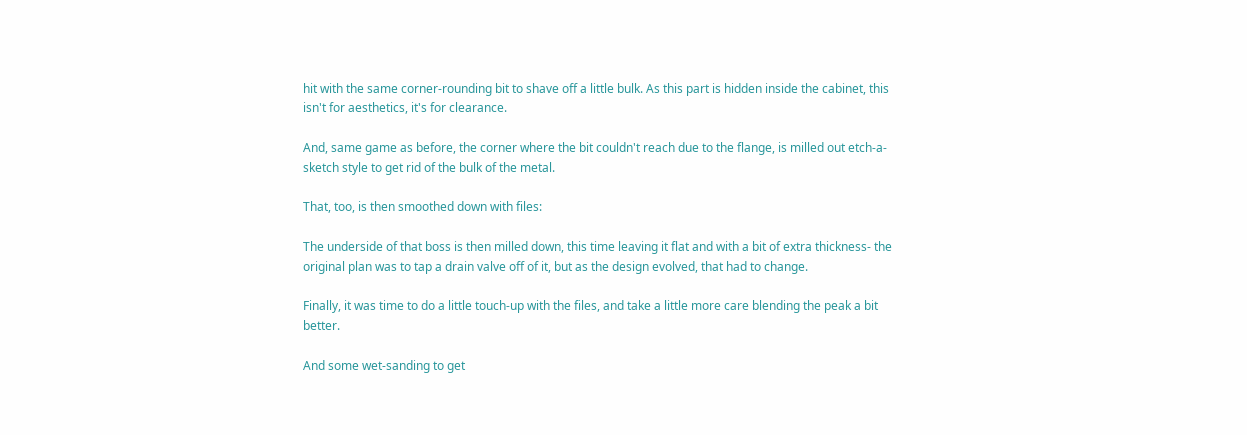hit with the same corner-rounding bit to shave off a little bulk. As this part is hidden inside the cabinet, this isn't for aesthetics, it's for clearance.

And, same game as before, the corner where the bit couldn't reach due to the flange, is milled out etch-a-sketch style to get rid of the bulk of the metal.

That, too, is then smoothed down with files:

The underside of that boss is then milled down, this time leaving it flat and with a bit of extra thickness- the original plan was to tap a drain valve off of it, but as the design evolved, that had to change.

Finally, it was time to do a little touch-up with the files, and take a little more care blending the peak a bit better.

And some wet-sanding to get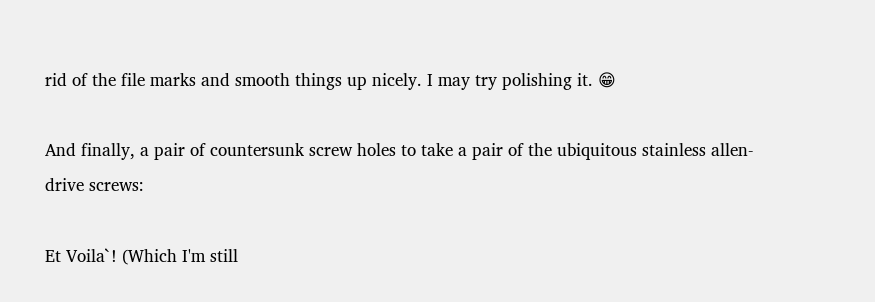rid of the file marks and smooth things up nicely. I may try polishing it. 😁

And finally, a pair of countersunk screw holes to take a pair of the ubiquitous stainless allen-drive screws:

Et Voila`! (Which I'm still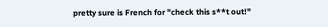pretty sure is French for "check this s**t out!"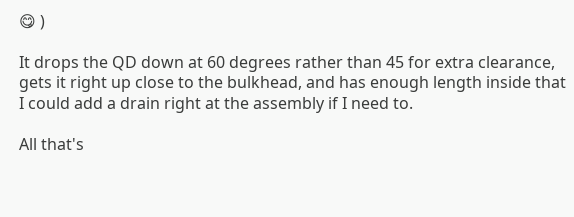😋 )

It drops the QD down at 60 degrees rather than 45 for extra clearance, gets it right up close to the bulkhead, and has enough length inside that I could add a drain right at the assembly if I need to.

All that's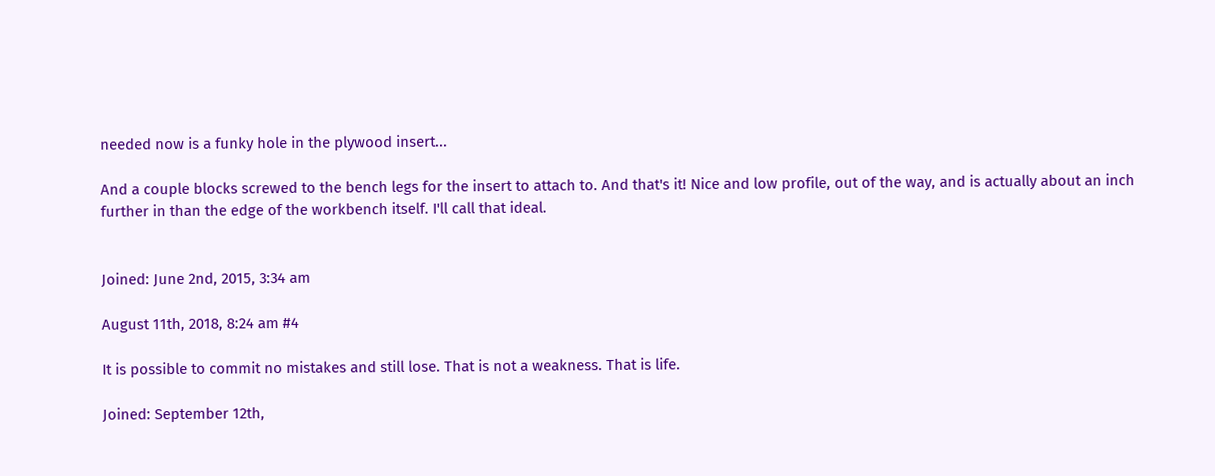needed now is a funky hole in the plywood insert...

And a couple blocks screwed to the bench legs for the insert to attach to. And that's it! Nice and low profile, out of the way, and is actually about an inch further in than the edge of the workbench itself. I'll call that ideal.


Joined: June 2nd, 2015, 3:34 am

August 11th, 2018, 8:24 am #4

It is possible to commit no mistakes and still lose. That is not a weakness. That is life.

Joined: September 12th,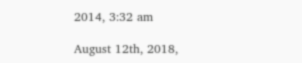2014, 3:32 am

August 12th, 2018,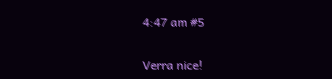4:47 am #5

Verra nice!